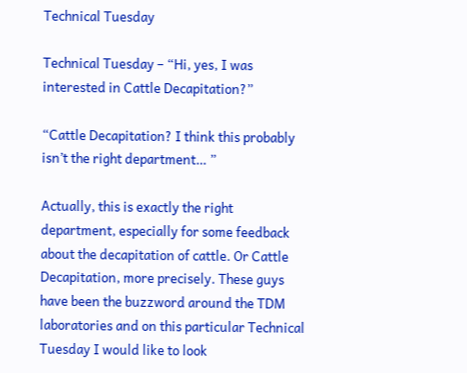Technical Tuesday

Technical Tuesday – “Hi, yes, I was interested in Cattle Decapitation?”

“Cattle Decapitation? I think this probably isn’t the right department… ”

Actually, this is exactly the right department, especially for some feedback about the decapitation of cattle. Or Cattle Decapitation, more precisely. These guys have been the buzzword around the TDM laboratories and on this particular Technical Tuesday I would like to look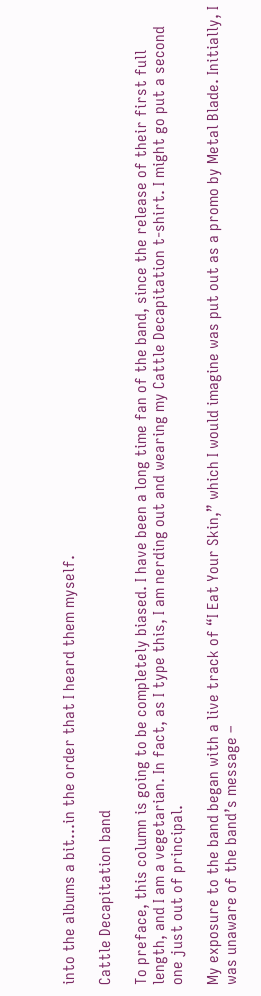into the albums a bit…in the order that I heard them myself.

Cattle Decapitation band

To preface, this column is going to be completely biased. I have been a long time fan of the band, since the release of their first full length, and I am a vegetarian. In fact, as I type this, I am nerding out and wearing my Cattle Decapitation t-shirt. I might go put a second one just out of principal.

My exposure to the band began with a live track of “I Eat Your Skin,” which I would imagine was put out as a promo by Metal Blade. Initially, I was unaware of the band’s message –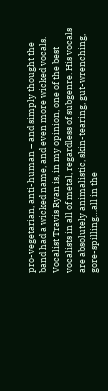pro-vegetarian, anti-human – and simply thought the band had a wicked name, and even more wicked vocals. Vocalist Travis Ryan is, in my opinion, one of the best vocalists in all of metal, regardless of subgenre. His vocals are absolutely animalistic, skin-tearing, gut-wrenching, gore-spilling…all in the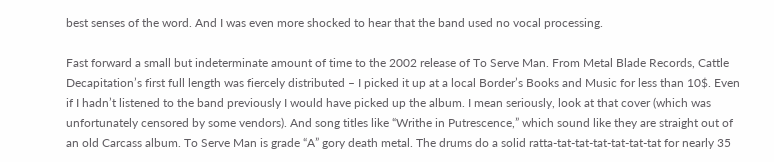best senses of the word. And I was even more shocked to hear that the band used no vocal processing.

Fast forward a small but indeterminate amount of time to the 2002 release of To Serve Man. From Metal Blade Records, Cattle Decapitation’s first full length was fiercely distributed – I picked it up at a local Border’s Books and Music for less than 10$. Even if I hadn’t listened to the band previously I would have picked up the album. I mean seriously, look at that cover (which was unfortunately censored by some vendors). And song titles like “Writhe in Putrescence,” which sound like they are straight out of an old Carcass album. To Serve Man is grade “A” gory death metal. The drums do a solid ratta-tat-tat-tat-tat-tat-tat for nearly 35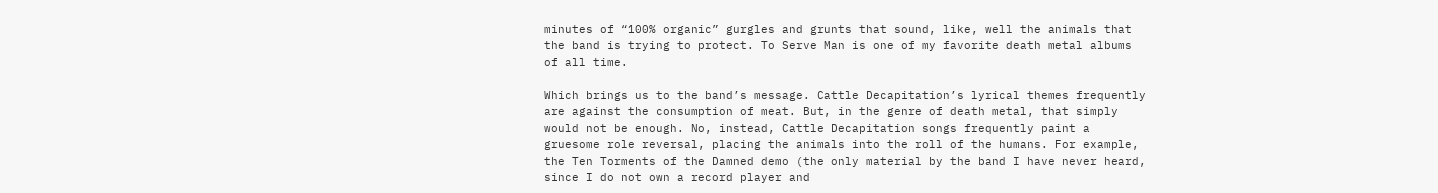minutes of “100% organic” gurgles and grunts that sound, like, well the animals that the band is trying to protect. To Serve Man is one of my favorite death metal albums of all time.

Which brings us to the band’s message. Cattle Decapitation’s lyrical themes frequently are against the consumption of meat. But, in the genre of death metal, that simply would not be enough. No, instead, Cattle Decapitation songs frequently paint a gruesome role reversal, placing the animals into the roll of the humans. For example, the Ten Torments of the Damned demo (the only material by the band I have never heard, since I do not own a record player and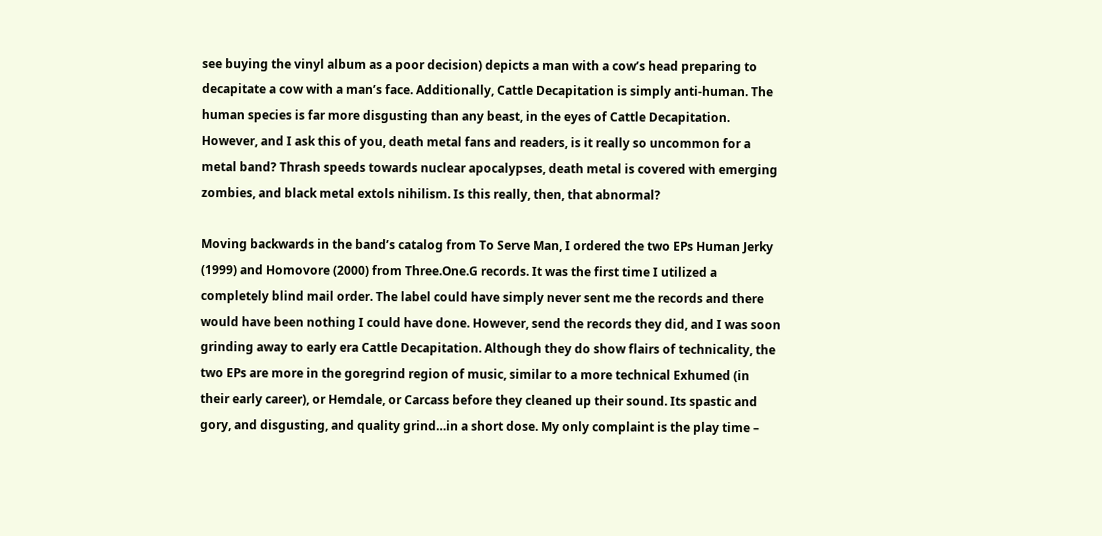see buying the vinyl album as a poor decision) depicts a man with a cow’s head preparing to decapitate a cow with a man’s face. Additionally, Cattle Decapitation is simply anti-human. The human species is far more disgusting than any beast, in the eyes of Cattle Decapitation. However, and I ask this of you, death metal fans and readers, is it really so uncommon for a metal band? Thrash speeds towards nuclear apocalypses, death metal is covered with emerging zombies, and black metal extols nihilism. Is this really, then, that abnormal?

Moving backwards in the band’s catalog from To Serve Man, I ordered the two EPs Human Jerky (1999) and Homovore (2000) from Three.One.G records. It was the first time I utilized a completely blind mail order. The label could have simply never sent me the records and there would have been nothing I could have done. However, send the records they did, and I was soon grinding away to early era Cattle Decapitation. Although they do show flairs of technicality, the two EPs are more in the goregrind region of music, similar to a more technical Exhumed (in their early career), or Hemdale, or Carcass before they cleaned up their sound. Its spastic and gory, and disgusting, and quality grind…in a short dose. My only complaint is the play time –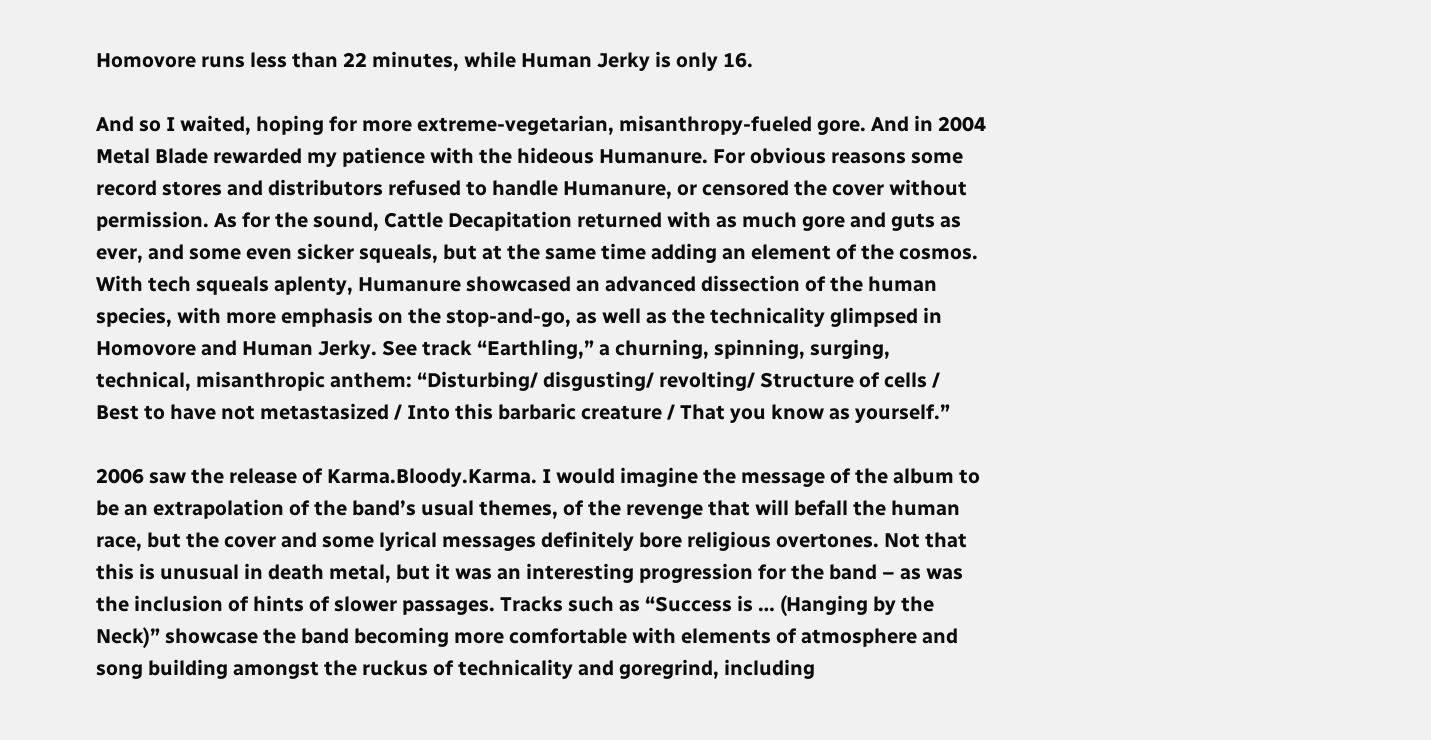Homovore runs less than 22 minutes, while Human Jerky is only 16.

And so I waited, hoping for more extreme-vegetarian, misanthropy-fueled gore. And in 2004 Metal Blade rewarded my patience with the hideous Humanure. For obvious reasons some record stores and distributors refused to handle Humanure, or censored the cover without permission. As for the sound, Cattle Decapitation returned with as much gore and guts as ever, and some even sicker squeals, but at the same time adding an element of the cosmos. With tech squeals aplenty, Humanure showcased an advanced dissection of the human species, with more emphasis on the stop-and-go, as well as the technicality glimpsed in Homovore and Human Jerky. See track “Earthling,” a churning, spinning, surging, technical, misanthropic anthem: “Disturbing/ disgusting/ revolting/ Structure of cells / Best to have not metastasized / Into this barbaric creature / That you know as yourself.”

2006 saw the release of Karma.Bloody.Karma. I would imagine the message of the album to be an extrapolation of the band’s usual themes, of the revenge that will befall the human race, but the cover and some lyrical messages definitely bore religious overtones. Not that this is unusual in death metal, but it was an interesting progression for the band – as was the inclusion of hints of slower passages. Tracks such as “Success is … (Hanging by the Neck)” showcase the band becoming more comfortable with elements of atmosphere and song building amongst the ruckus of technicality and goregrind, including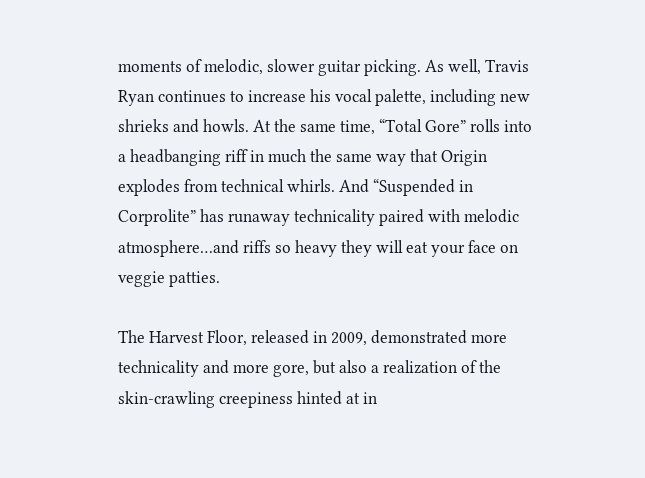moments of melodic, slower guitar picking. As well, Travis Ryan continues to increase his vocal palette, including new shrieks and howls. At the same time, “Total Gore” rolls into a headbanging riff in much the same way that Origin explodes from technical whirls. And “Suspended in Corprolite” has runaway technicality paired with melodic atmosphere…and riffs so heavy they will eat your face on veggie patties.

The Harvest Floor, released in 2009, demonstrated more technicality and more gore, but also a realization of the skin-crawling creepiness hinted at in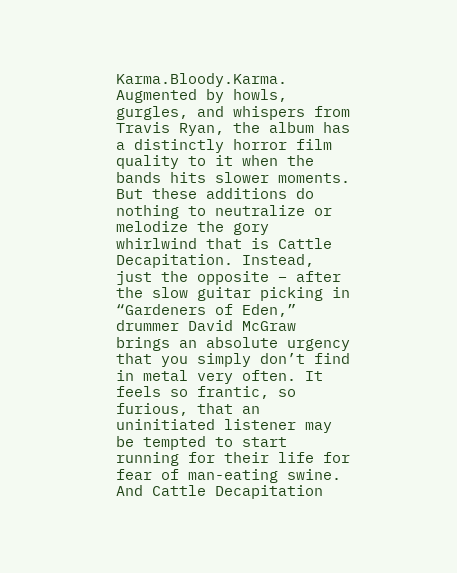Karma.Bloody.Karma. Augmented by howls, gurgles, and whispers from Travis Ryan, the album has a distinctly horror film quality to it when the bands hits slower moments. But these additions do nothing to neutralize or melodize the gory whirlwind that is Cattle Decapitation. Instead, just the opposite – after the slow guitar picking in “Gardeners of Eden,” drummer David McGraw brings an absolute urgency that you simply don’t find in metal very often. It feels so frantic, so furious, that an uninitiated listener may be tempted to start running for their life for fear of man-eating swine.  And Cattle Decapitation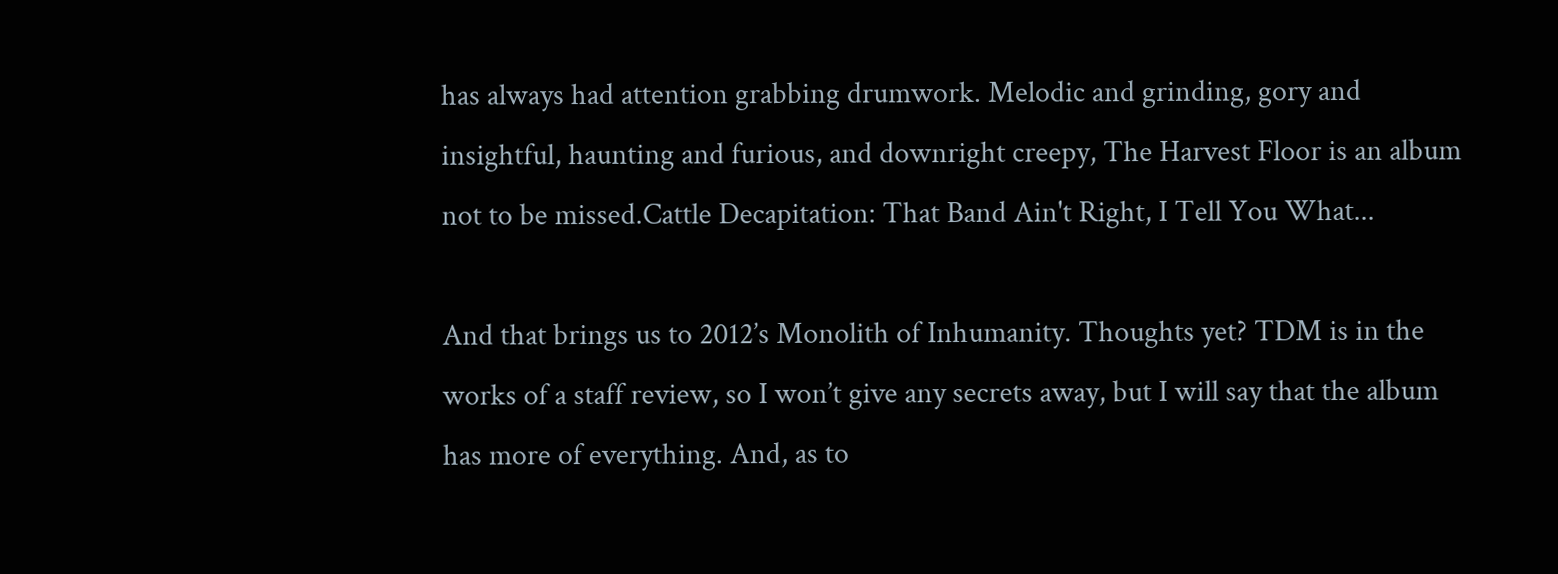has always had attention grabbing drumwork. Melodic and grinding, gory and insightful, haunting and furious, and downright creepy, The Harvest Floor is an album not to be missed.Cattle Decapitation: That Band Ain't Right, I Tell You What...

And that brings us to 2012’s Monolith of Inhumanity. Thoughts yet? TDM is in the works of a staff review, so I won’t give any secrets away, but I will say that the album has more of everything. And, as to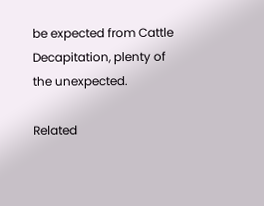be expected from Cattle Decapitation, plenty of the unexpected.

Related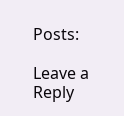Posts:

Leave a Reply